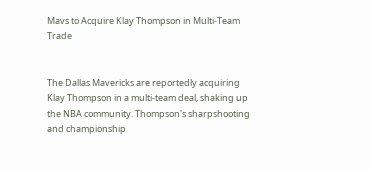Mavs to Acquire Klay Thompson in Multi-Team Trade


The Dallas Mavericks are reportedly acquiring Klay Thompson in a multi-team deal, shaking up the NBA community. Thompson's sharpshooting and championship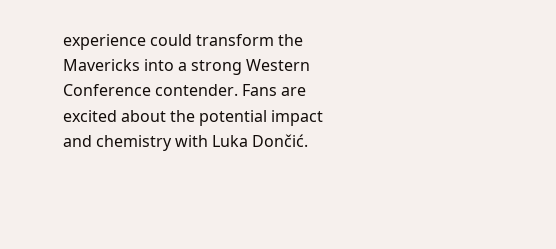experience could transform the Mavericks into a strong Western Conference contender. Fans are excited about the potential impact and chemistry with Luka Dončić.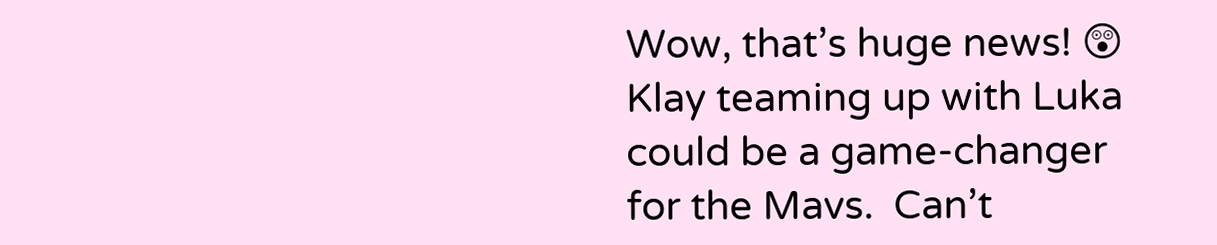Wow, that’s huge news! 😲 Klay teaming up with Luka could be a game-changer for the Mavs.  Can’t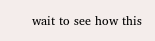wait to see how this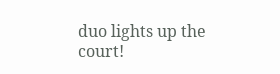duo lights up the court!